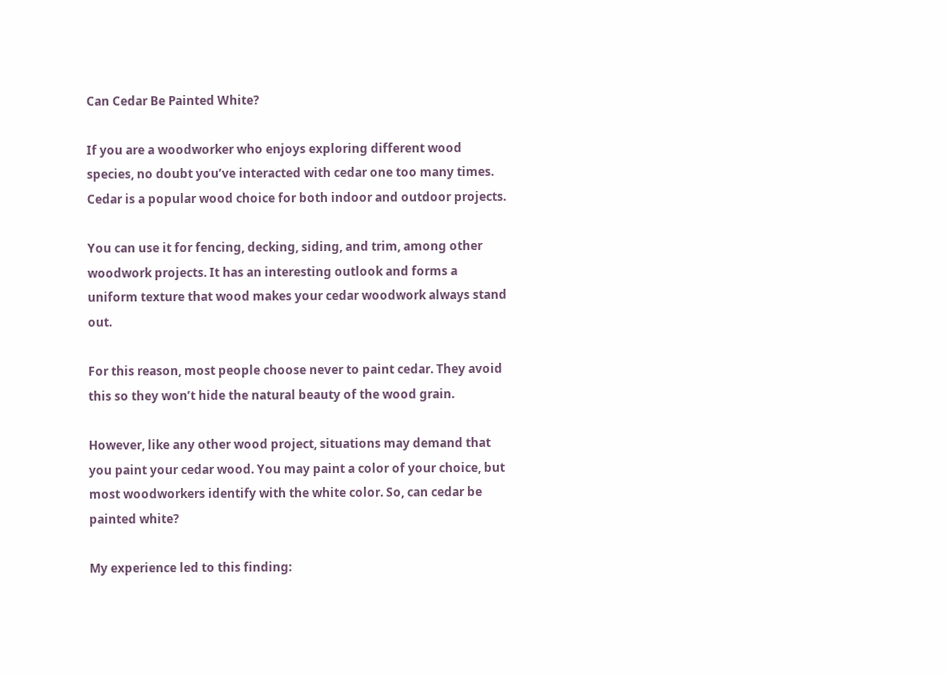Can Cedar Be Painted White?

If you are a woodworker who enjoys exploring different wood species, no doubt you’ve interacted with cedar one too many times. Cedar is a popular wood choice for both indoor and outdoor projects.

You can use it for fencing, decking, siding, and trim, among other woodwork projects. It has an interesting outlook and forms a uniform texture that wood makes your cedar woodwork always stand out.

For this reason, most people choose never to paint cedar. They avoid this so they won’t hide the natural beauty of the wood grain.

However, like any other wood project, situations may demand that you paint your cedar wood. You may paint a color of your choice, but most woodworkers identify with the white color. So, can cedar be painted white?

My experience led to this finding: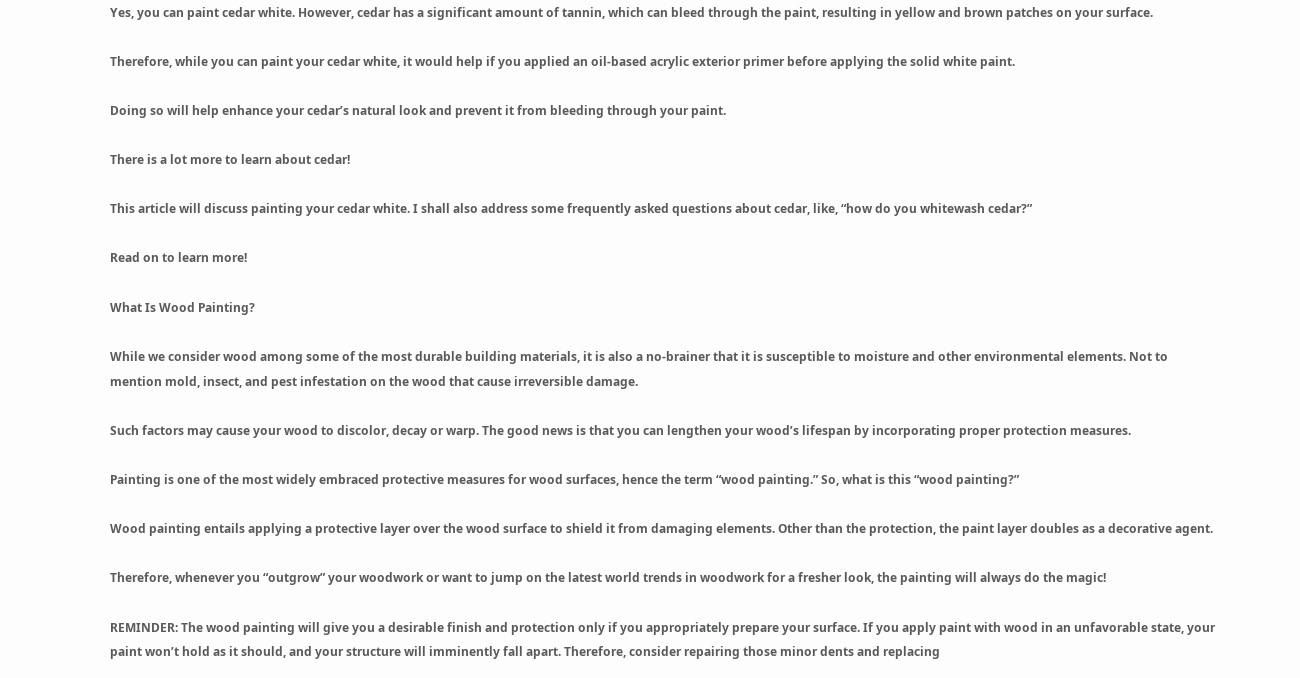Yes, you can paint cedar white. However, cedar has a significant amount of tannin, which can bleed through the paint, resulting in yellow and brown patches on your surface.

Therefore, while you can paint your cedar white, it would help if you applied an oil-based acrylic exterior primer before applying the solid white paint.

Doing so will help enhance your cedar’s natural look and prevent it from bleeding through your paint.

There is a lot more to learn about cedar!

This article will discuss painting your cedar white. I shall also address some frequently asked questions about cedar, like, “how do you whitewash cedar?”

Read on to learn more!

What Is Wood Painting?

While we consider wood among some of the most durable building materials, it is also a no-brainer that it is susceptible to moisture and other environmental elements. Not to mention mold, insect, and pest infestation on the wood that cause irreversible damage.

Such factors may cause your wood to discolor, decay or warp. The good news is that you can lengthen your wood’s lifespan by incorporating proper protection measures.

Painting is one of the most widely embraced protective measures for wood surfaces, hence the term “wood painting.” So, what is this “wood painting?”

Wood painting entails applying a protective layer over the wood surface to shield it from damaging elements. Other than the protection, the paint layer doubles as a decorative agent.

Therefore, whenever you “outgrow” your woodwork or want to jump on the latest world trends in woodwork for a fresher look, the painting will always do the magic!

REMINDER: The wood painting will give you a desirable finish and protection only if you appropriately prepare your surface. If you apply paint with wood in an unfavorable state, your paint won’t hold as it should, and your structure will imminently fall apart. Therefore, consider repairing those minor dents and replacing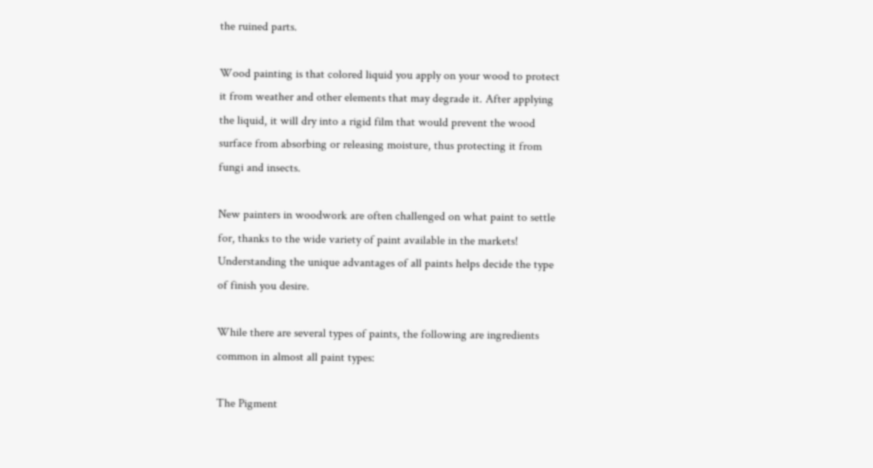the ruined parts.

Wood painting is that colored liquid you apply on your wood to protect it from weather and other elements that may degrade it. After applying the liquid, it will dry into a rigid film that would prevent the wood surface from absorbing or releasing moisture, thus protecting it from fungi and insects.

New painters in woodwork are often challenged on what paint to settle for, thanks to the wide variety of paint available in the markets! Understanding the unique advantages of all paints helps decide the type of finish you desire.

While there are several types of paints, the following are ingredients common in almost all paint types:

The Pigment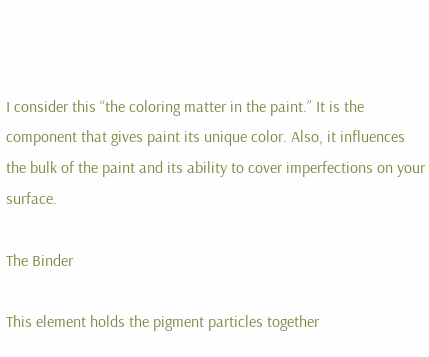I consider this “the coloring matter in the paint.” It is the component that gives paint its unique color. Also, it influences the bulk of the paint and its ability to cover imperfections on your surface.

The Binder

This element holds the pigment particles together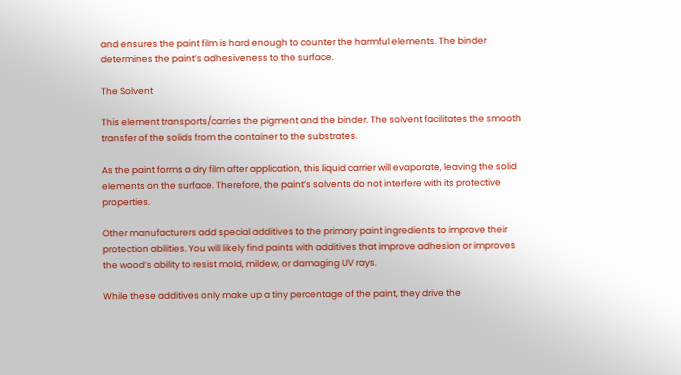and ensures the paint film is hard enough to counter the harmful elements. The binder determines the paint’s adhesiveness to the surface.

The Solvent

This element transports/carries the pigment and the binder. The solvent facilitates the smooth transfer of the solids from the container to the substrates.

As the paint forms a dry film after application, this liquid carrier will evaporate, leaving the solid elements on the surface. Therefore, the paint’s solvents do not interfere with its protective properties.

Other manufacturers add special additives to the primary paint ingredients to improve their protection abilities. You will likely find paints with additives that improve adhesion or improves the wood’s ability to resist mold, mildew, or damaging UV rays.

While these additives only make up a tiny percentage of the paint, they drive the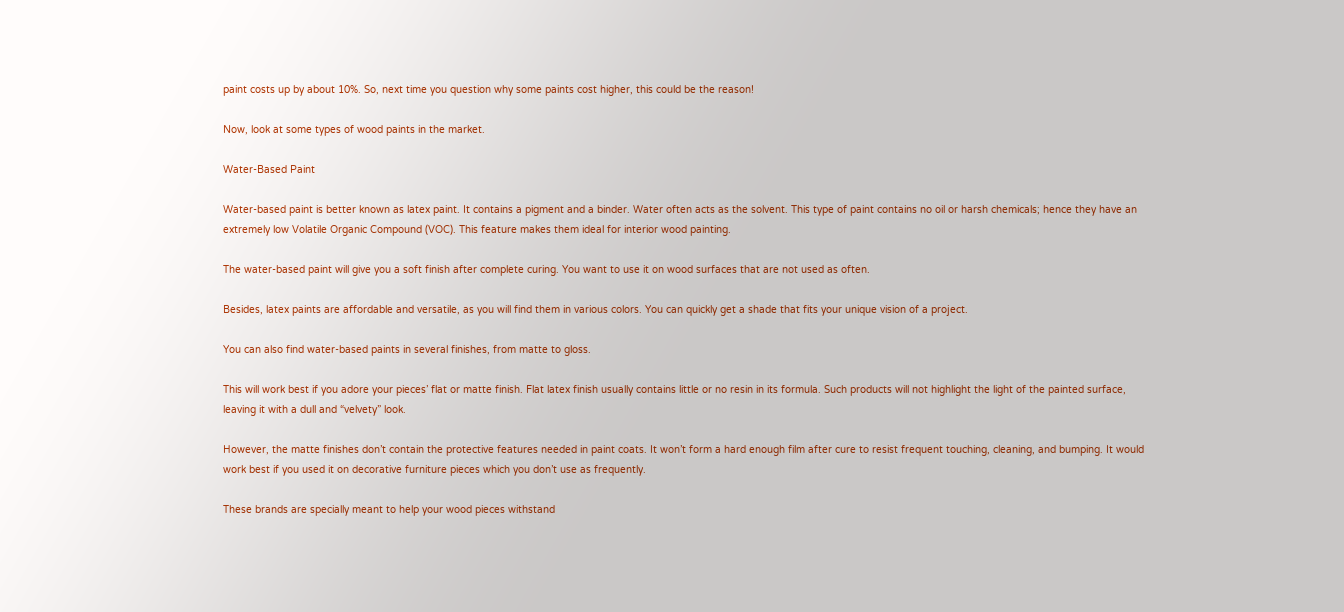paint costs up by about 10%. So, next time you question why some paints cost higher, this could be the reason!

Now, look at some types of wood paints in the market.

Water-Based Paint

Water-based paint is better known as latex paint. It contains a pigment and a binder. Water often acts as the solvent. This type of paint contains no oil or harsh chemicals; hence they have an extremely low Volatile Organic Compound (VOC). This feature makes them ideal for interior wood painting.

The water-based paint will give you a soft finish after complete curing. You want to use it on wood surfaces that are not used as often.

Besides, latex paints are affordable and versatile, as you will find them in various colors. You can quickly get a shade that fits your unique vision of a project.

You can also find water-based paints in several finishes, from matte to gloss.

This will work best if you adore your pieces’ flat or matte finish. Flat latex finish usually contains little or no resin in its formula. Such products will not highlight the light of the painted surface, leaving it with a dull and “velvety” look.

However, the matte finishes don’t contain the protective features needed in paint coats. It won’t form a hard enough film after cure to resist frequent touching, cleaning, and bumping. It would work best if you used it on decorative furniture pieces which you don’t use as frequently.

These brands are specially meant to help your wood pieces withstand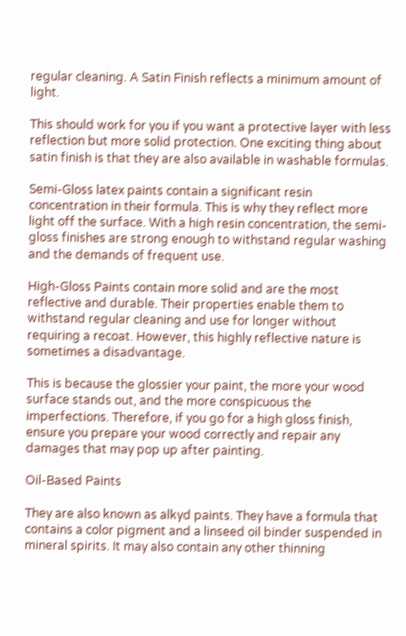regular cleaning. A Satin Finish reflects a minimum amount of light.

This should work for you if you want a protective layer with less reflection but more solid protection. One exciting thing about satin finish is that they are also available in washable formulas.

Semi-Gloss latex paints contain a significant resin concentration in their formula. This is why they reflect more light off the surface. With a high resin concentration, the semi-gloss finishes are strong enough to withstand regular washing and the demands of frequent use.

High-Gloss Paints contain more solid and are the most reflective and durable. Their properties enable them to withstand regular cleaning and use for longer without requiring a recoat. However, this highly reflective nature is sometimes a disadvantage.

This is because the glossier your paint, the more your wood surface stands out, and the more conspicuous the imperfections. Therefore, if you go for a high gloss finish, ensure you prepare your wood correctly and repair any damages that may pop up after painting.

Oil-Based Paints

They are also known as alkyd paints. They have a formula that contains a color pigment and a linseed oil binder suspended in mineral spirits. It may also contain any other thinning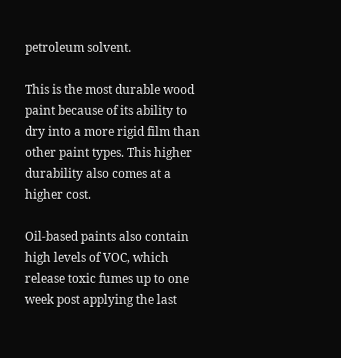petroleum solvent.

This is the most durable wood paint because of its ability to dry into a more rigid film than other paint types. This higher durability also comes at a higher cost.

Oil-based paints also contain high levels of VOC, which release toxic fumes up to one week post applying the last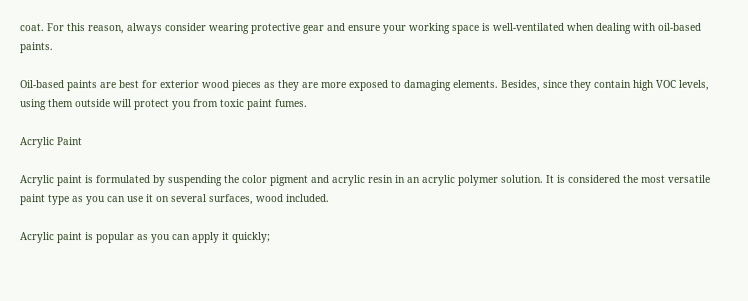coat. For this reason, always consider wearing protective gear and ensure your working space is well-ventilated when dealing with oil-based paints.

Oil-based paints are best for exterior wood pieces as they are more exposed to damaging elements. Besides, since they contain high VOC levels, using them outside will protect you from toxic paint fumes.

Acrylic Paint

Acrylic paint is formulated by suspending the color pigment and acrylic resin in an acrylic polymer solution. It is considered the most versatile paint type as you can use it on several surfaces, wood included.

Acrylic paint is popular as you can apply it quickly;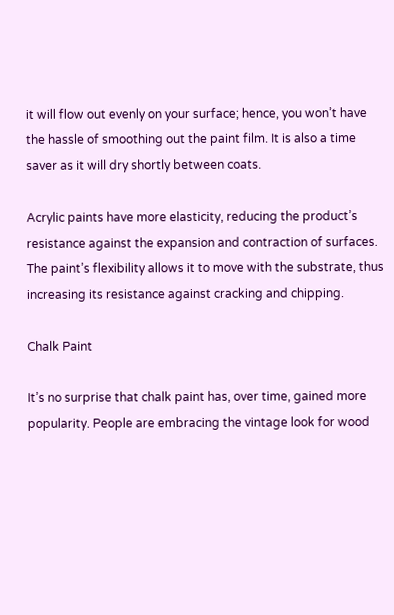it will flow out evenly on your surface; hence, you won’t have the hassle of smoothing out the paint film. It is also a time saver as it will dry shortly between coats.

Acrylic paints have more elasticity, reducing the product’s resistance against the expansion and contraction of surfaces. The paint’s flexibility allows it to move with the substrate, thus increasing its resistance against cracking and chipping.

Chalk Paint

It’s no surprise that chalk paint has, over time, gained more popularity. People are embracing the vintage look for wood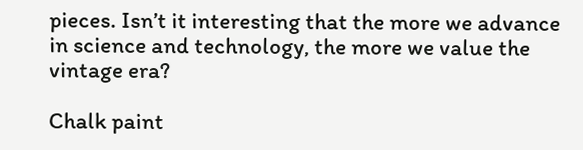pieces. Isn’t it interesting that the more we advance in science and technology, the more we value the vintage era?

Chalk paint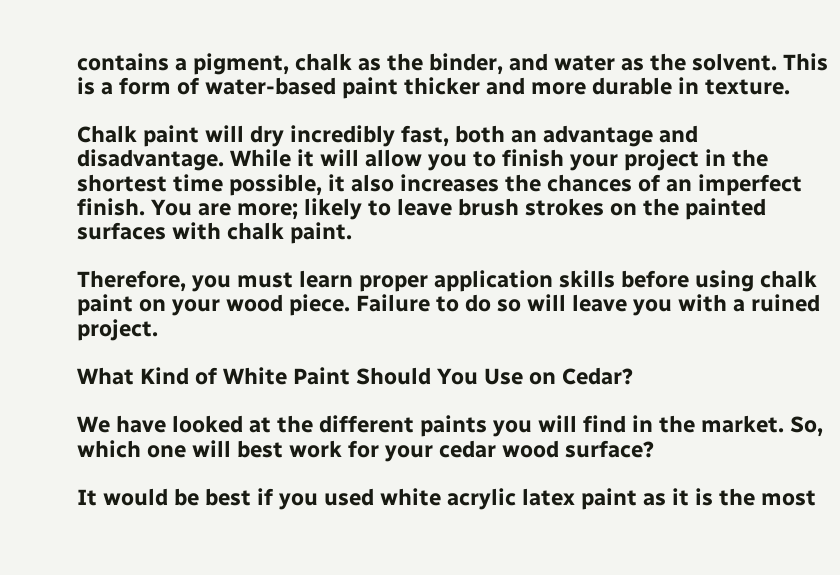contains a pigment, chalk as the binder, and water as the solvent. This is a form of water-based paint thicker and more durable in texture.

Chalk paint will dry incredibly fast, both an advantage and disadvantage. While it will allow you to finish your project in the shortest time possible, it also increases the chances of an imperfect finish. You are more; likely to leave brush strokes on the painted surfaces with chalk paint.

Therefore, you must learn proper application skills before using chalk paint on your wood piece. Failure to do so will leave you with a ruined project.

What Kind of White Paint Should You Use on Cedar?

We have looked at the different paints you will find in the market. So, which one will best work for your cedar wood surface?

It would be best if you used white acrylic latex paint as it is the most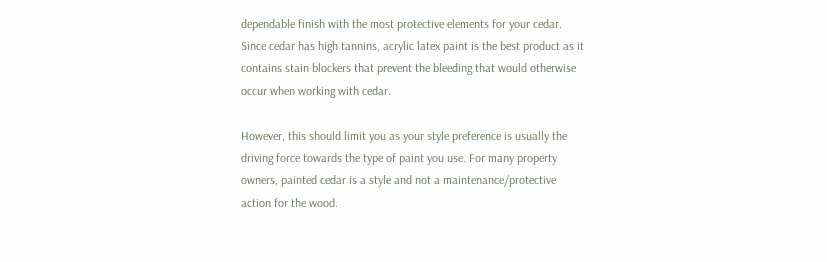dependable finish with the most protective elements for your cedar. Since cedar has high tannins, acrylic latex paint is the best product as it contains stain blockers that prevent the bleeding that would otherwise occur when working with cedar.

However, this should limit you as your style preference is usually the driving force towards the type of paint you use. For many property owners, painted cedar is a style and not a maintenance/protective action for the wood.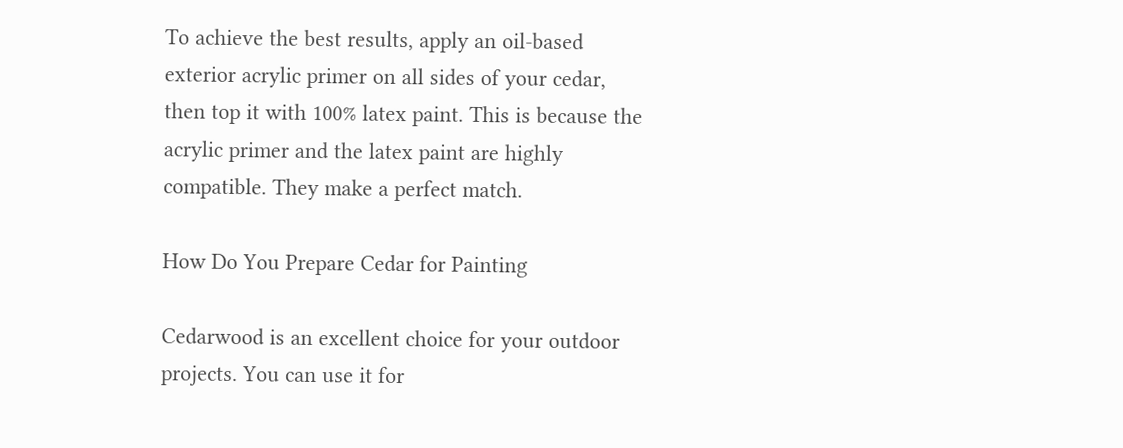To achieve the best results, apply an oil-based exterior acrylic primer on all sides of your cedar, then top it with 100% latex paint. This is because the acrylic primer and the latex paint are highly compatible. They make a perfect match.

How Do You Prepare Cedar for Painting

Cedarwood is an excellent choice for your outdoor projects. You can use it for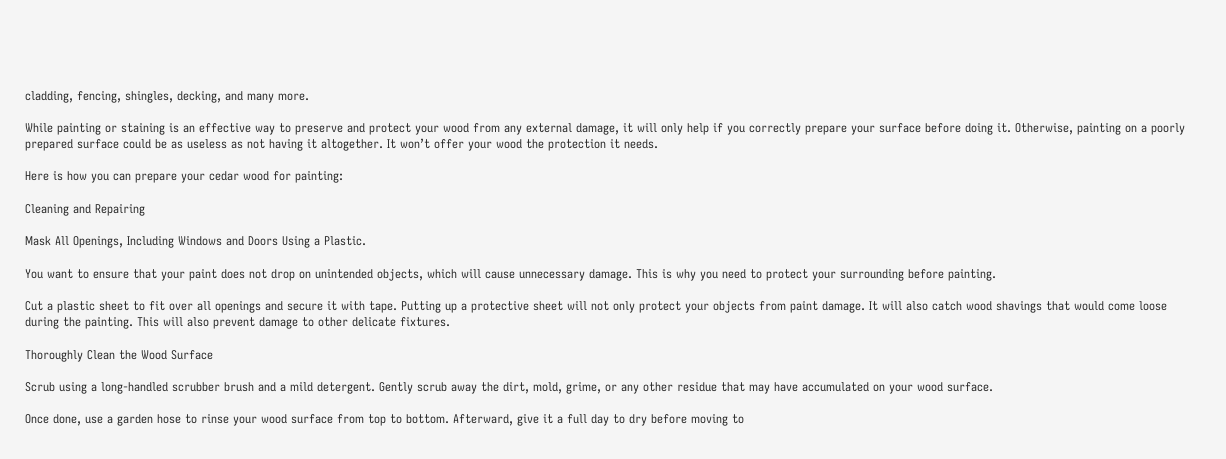cladding, fencing, shingles, decking, and many more.

While painting or staining is an effective way to preserve and protect your wood from any external damage, it will only help if you correctly prepare your surface before doing it. Otherwise, painting on a poorly prepared surface could be as useless as not having it altogether. It won’t offer your wood the protection it needs.

Here is how you can prepare your cedar wood for painting:

Cleaning and Repairing

Mask All Openings, Including Windows and Doors Using a Plastic.

You want to ensure that your paint does not drop on unintended objects, which will cause unnecessary damage. This is why you need to protect your surrounding before painting.

Cut a plastic sheet to fit over all openings and secure it with tape. Putting up a protective sheet will not only protect your objects from paint damage. It will also catch wood shavings that would come loose during the painting. This will also prevent damage to other delicate fixtures.

Thoroughly Clean the Wood Surface

Scrub using a long-handled scrubber brush and a mild detergent. Gently scrub away the dirt, mold, grime, or any other residue that may have accumulated on your wood surface.

Once done, use a garden hose to rinse your wood surface from top to bottom. Afterward, give it a full day to dry before moving to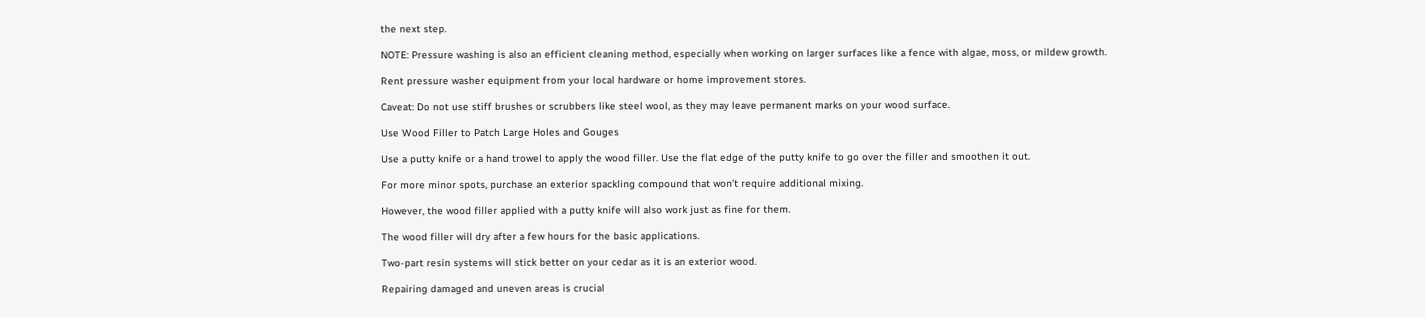the next step.

NOTE: Pressure washing is also an efficient cleaning method, especially when working on larger surfaces like a fence with algae, moss, or mildew growth.

Rent pressure washer equipment from your local hardware or home improvement stores.

Caveat: Do not use stiff brushes or scrubbers like steel wool, as they may leave permanent marks on your wood surface.

Use Wood Filler to Patch Large Holes and Gouges

Use a putty knife or a hand trowel to apply the wood filler. Use the flat edge of the putty knife to go over the filler and smoothen it out.

For more minor spots, purchase an exterior spackling compound that won’t require additional mixing.

However, the wood filler applied with a putty knife will also work just as fine for them.

The wood filler will dry after a few hours for the basic applications.

Two-part resin systems will stick better on your cedar as it is an exterior wood.

Repairing damaged and uneven areas is crucial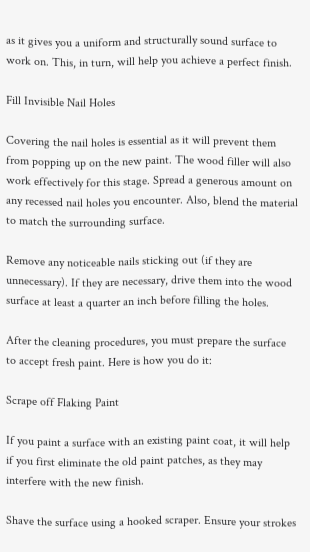as it gives you a uniform and structurally sound surface to work on. This, in turn, will help you achieve a perfect finish.

Fill Invisible Nail Holes

Covering the nail holes is essential as it will prevent them from popping up on the new paint. The wood filler will also work effectively for this stage. Spread a generous amount on any recessed nail holes you encounter. Also, blend the material to match the surrounding surface.

Remove any noticeable nails sticking out (if they are unnecessary). If they are necessary, drive them into the wood surface at least a quarter an inch before filling the holes.

After the cleaning procedures, you must prepare the surface to accept fresh paint. Here is how you do it:

Scrape off Flaking Paint

If you paint a surface with an existing paint coat, it will help if you first eliminate the old paint patches, as they may interfere with the new finish.

Shave the surface using a hooked scraper. Ensure your strokes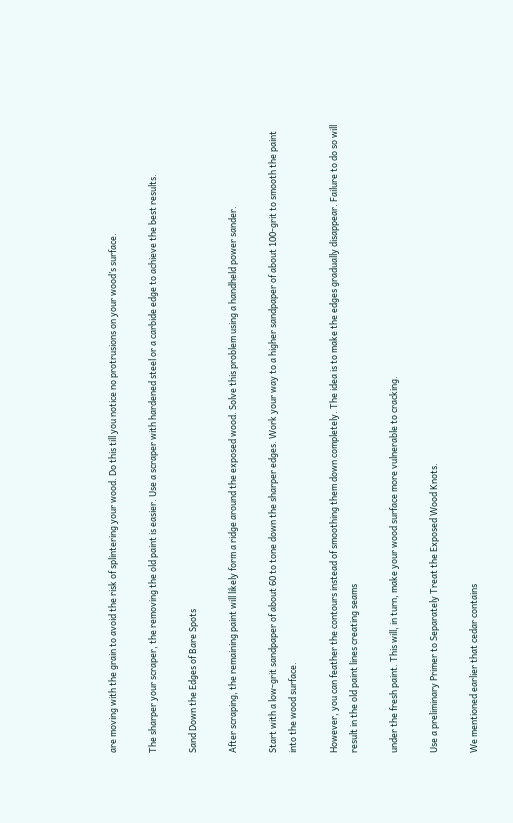are moving with the grain to avoid the risk of splintering your wood. Do this till you notice no protrusions on your wood’s surface.

The sharper your scraper, the removing the old paint is easier. Use a scraper with hardened steel or a carbide edge to achieve the best results.

Sand Down the Edges of Bare Spots

After scraping, the remaining paint will likely form a ridge around the exposed wood. Solve this problem using a handheld power sander.

Start with a low-grit sandpaper of about 60 to tone down the sharper edges. Work your way to a higher sandpaper of about 100-grit to smooth the paint into the wood surface.

However, you can feather the contours instead of smoothing them down completely. The idea is to make the edges gradually disappear. Failure to do so will result in the old paint lines creating seams

under the fresh paint. This will, in turn, make your wood surface more vulnerable to cracking.

Use a preliminary Primer to Separately Treat the Exposed Wood Knots.

We mentioned earlier that cedar contains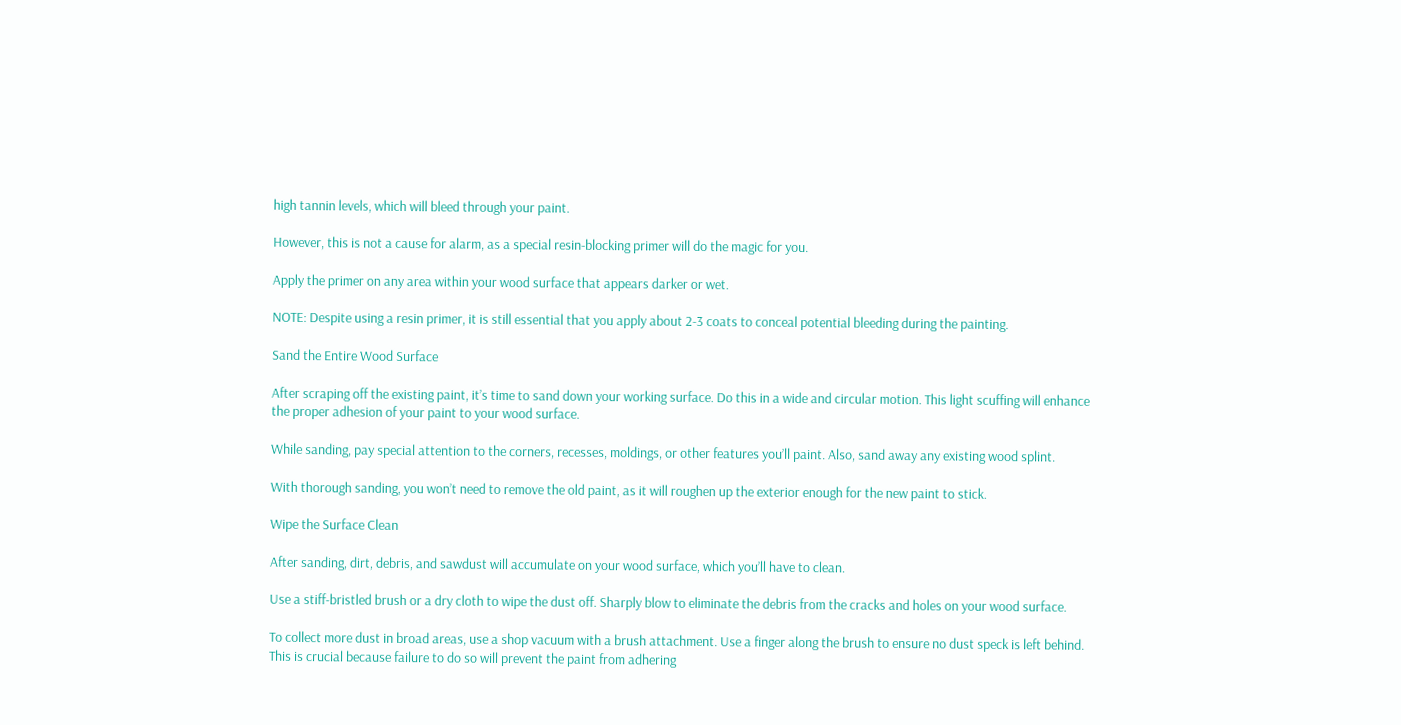high tannin levels, which will bleed through your paint.

However, this is not a cause for alarm, as a special resin-blocking primer will do the magic for you.

Apply the primer on any area within your wood surface that appears darker or wet.

NOTE: Despite using a resin primer, it is still essential that you apply about 2-3 coats to conceal potential bleeding during the painting.

Sand the Entire Wood Surface

After scraping off the existing paint, it’s time to sand down your working surface. Do this in a wide and circular motion. This light scuffing will enhance the proper adhesion of your paint to your wood surface.

While sanding, pay special attention to the corners, recesses, moldings, or other features you’ll paint. Also, sand away any existing wood splint.

With thorough sanding, you won’t need to remove the old paint, as it will roughen up the exterior enough for the new paint to stick.

Wipe the Surface Clean

After sanding, dirt, debris, and sawdust will accumulate on your wood surface, which you’ll have to clean.

Use a stiff-bristled brush or a dry cloth to wipe the dust off. Sharply blow to eliminate the debris from the cracks and holes on your wood surface.

To collect more dust in broad areas, use a shop vacuum with a brush attachment. Use a finger along the brush to ensure no dust speck is left behind. This is crucial because failure to do so will prevent the paint from adhering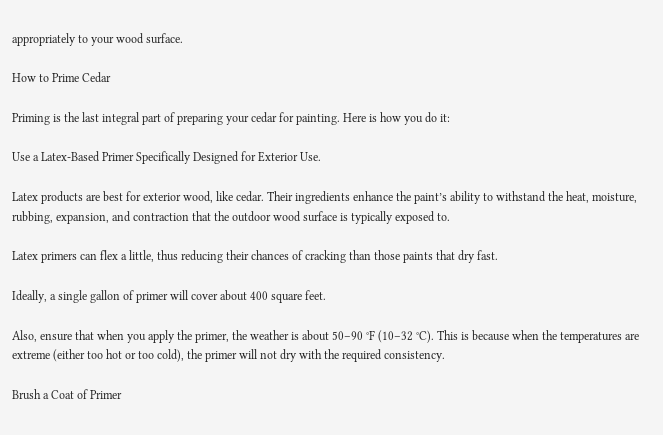appropriately to your wood surface.

How to Prime Cedar

Priming is the last integral part of preparing your cedar for painting. Here is how you do it:

Use a Latex-Based Primer Specifically Designed for Exterior Use.

Latex products are best for exterior wood, like cedar. Their ingredients enhance the paint’s ability to withstand the heat, moisture, rubbing, expansion, and contraction that the outdoor wood surface is typically exposed to.

Latex primers can flex a little, thus reducing their chances of cracking than those paints that dry fast.

Ideally, a single gallon of primer will cover about 400 square feet.

Also, ensure that when you apply the primer, the weather is about 50–90 °F (10–32 °C). This is because when the temperatures are extreme (either too hot or too cold), the primer will not dry with the required consistency.

Brush a Coat of Primer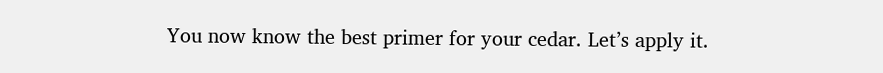You now know the best primer for your cedar. Let’s apply it.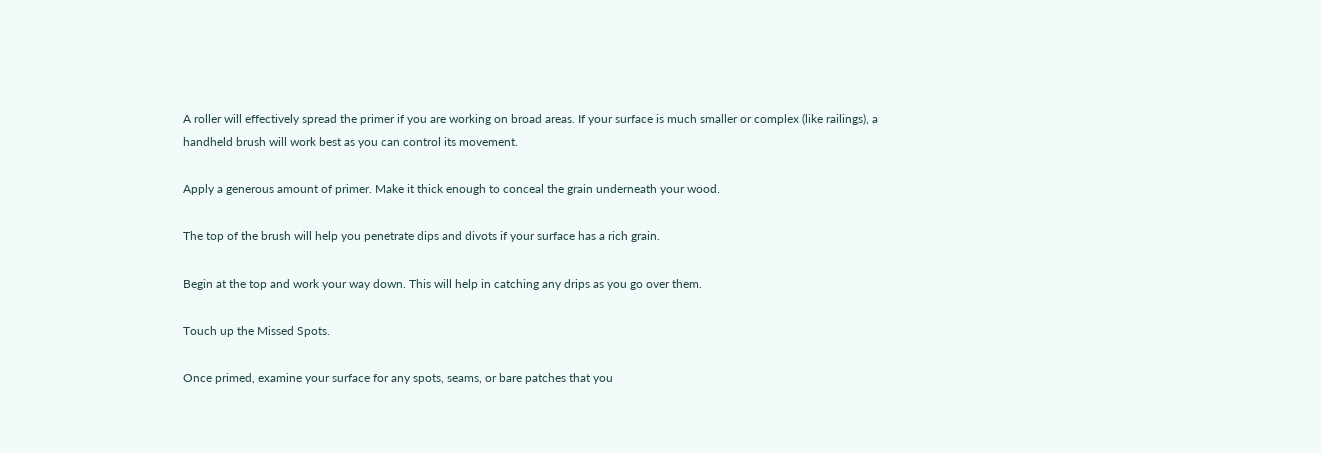A roller will effectively spread the primer if you are working on broad areas. If your surface is much smaller or complex (like railings), a handheld brush will work best as you can control its movement.

Apply a generous amount of primer. Make it thick enough to conceal the grain underneath your wood.

The top of the brush will help you penetrate dips and divots if your surface has a rich grain.

Begin at the top and work your way down. This will help in catching any drips as you go over them.

Touch up the Missed Spots.

Once primed, examine your surface for any spots, seams, or bare patches that you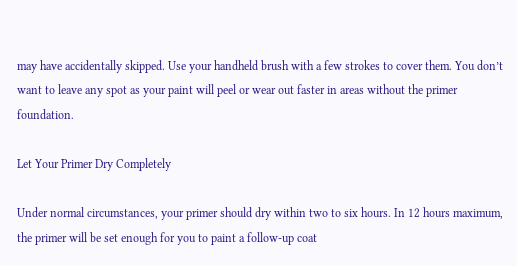may have accidentally skipped. Use your handheld brush with a few strokes to cover them. You don’t want to leave any spot as your paint will peel or wear out faster in areas without the primer foundation.

Let Your Primer Dry Completely

Under normal circumstances, your primer should dry within two to six hours. In 12 hours maximum, the primer will be set enough for you to paint a follow-up coat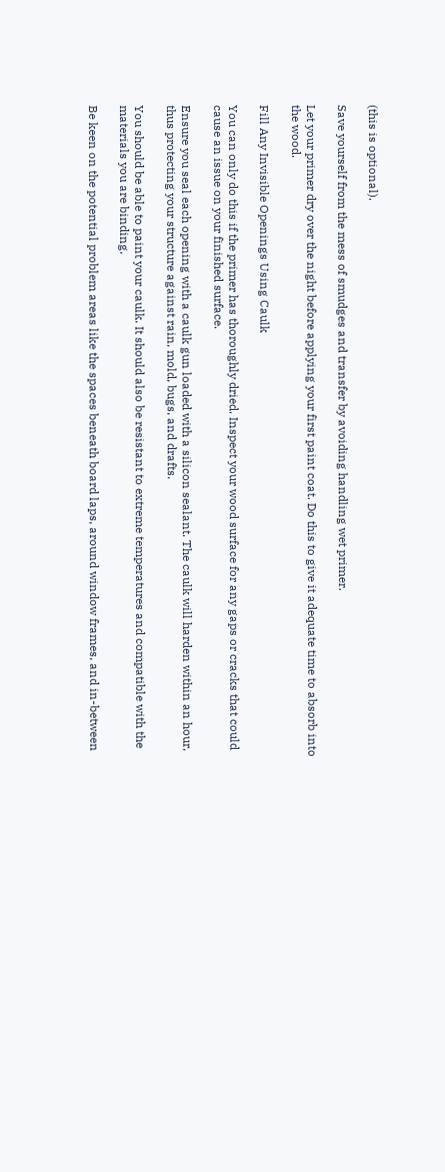(this is optional).

Save yourself from the mess of smudges and transfer by avoiding handling wet primer.

Let your primer dry over the night before applying your first paint coat. Do this to give it adequate time to absorb into the wood.

Fill Any Invisible Openings Using Caulk

You can only do this if the primer has thoroughly dried. Inspect your wood surface for any gaps or cracks that could cause an issue on your finished surface.

Ensure you seal each opening with a caulk gun loaded with a silicon sealant. The caulk will harden within an hour, thus protecting your structure against rain, mold, bugs, and drafts.

You should be able to paint your caulk. It should also be resistant to extreme temperatures and compatible with the materials you are binding.

Be keen on the potential problem areas like the spaces beneath board laps, around window frames, and in-between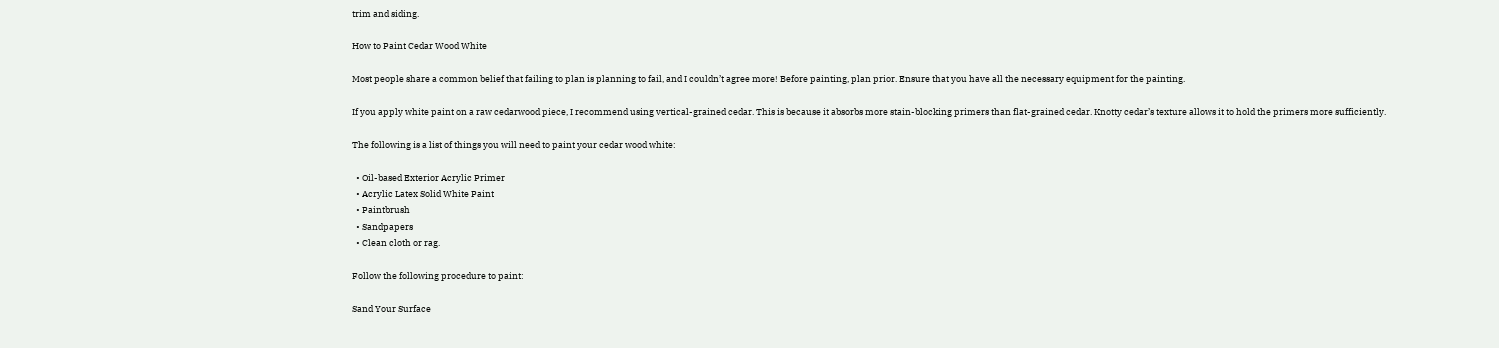trim and siding.

How to Paint Cedar Wood White

Most people share a common belief that failing to plan is planning to fail, and I couldn’t agree more! Before painting, plan prior. Ensure that you have all the necessary equipment for the painting.

If you apply white paint on a raw cedarwood piece, I recommend using vertical-grained cedar. This is because it absorbs more stain-blocking primers than flat-grained cedar. Knotty cedar’s texture allows it to hold the primers more sufficiently.

The following is a list of things you will need to paint your cedar wood white:

  • Oil-based Exterior Acrylic Primer
  • Acrylic Latex Solid White Paint
  • Paintbrush
  • Sandpapers
  • Clean cloth or rag.

Follow the following procedure to paint:

Sand Your Surface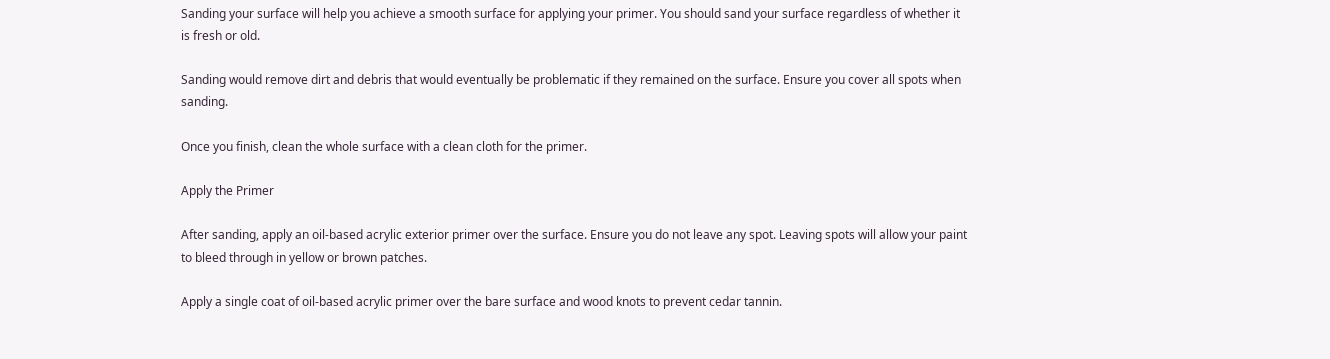Sanding your surface will help you achieve a smooth surface for applying your primer. You should sand your surface regardless of whether it is fresh or old.

Sanding would remove dirt and debris that would eventually be problematic if they remained on the surface. Ensure you cover all spots when sanding.

Once you finish, clean the whole surface with a clean cloth for the primer.

Apply the Primer

After sanding, apply an oil-based acrylic exterior primer over the surface. Ensure you do not leave any spot. Leaving spots will allow your paint to bleed through in yellow or brown patches.

Apply a single coat of oil-based acrylic primer over the bare surface and wood knots to prevent cedar tannin.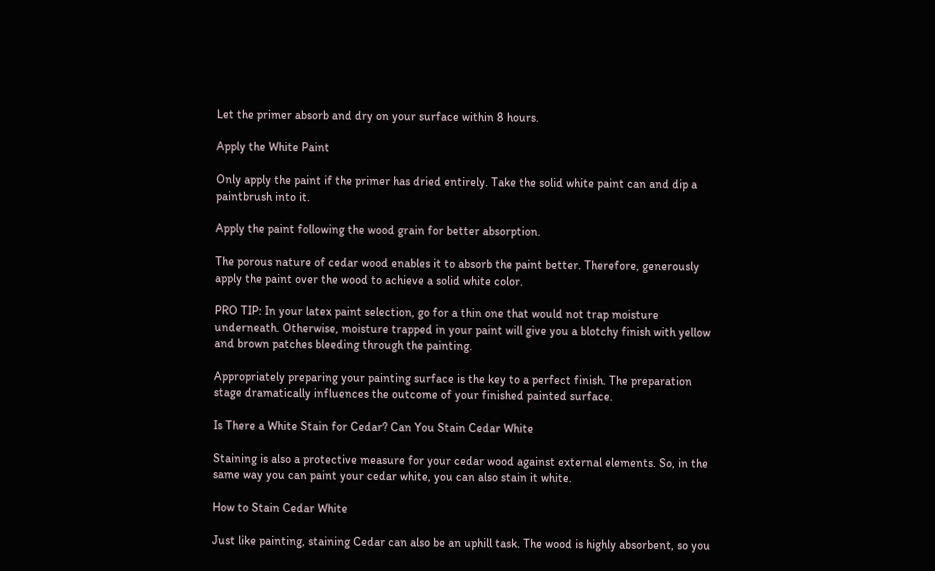Let the primer absorb and dry on your surface within 8 hours.

Apply the White Paint

Only apply the paint if the primer has dried entirely. Take the solid white paint can and dip a paintbrush into it.

Apply the paint following the wood grain for better absorption.

The porous nature of cedar wood enables it to absorb the paint better. Therefore, generously apply the paint over the wood to achieve a solid white color.

PRO TIP: In your latex paint selection, go for a thin one that would not trap moisture underneath. Otherwise, moisture trapped in your paint will give you a blotchy finish with yellow and brown patches bleeding through the painting.

Appropriately preparing your painting surface is the key to a perfect finish. The preparation stage dramatically influences the outcome of your finished painted surface.

Is There a White Stain for Cedar? Can You Stain Cedar White

Staining is also a protective measure for your cedar wood against external elements. So, in the same way you can paint your cedar white, you can also stain it white.

How to Stain Cedar White

Just like painting, staining Cedar can also be an uphill task. The wood is highly absorbent, so you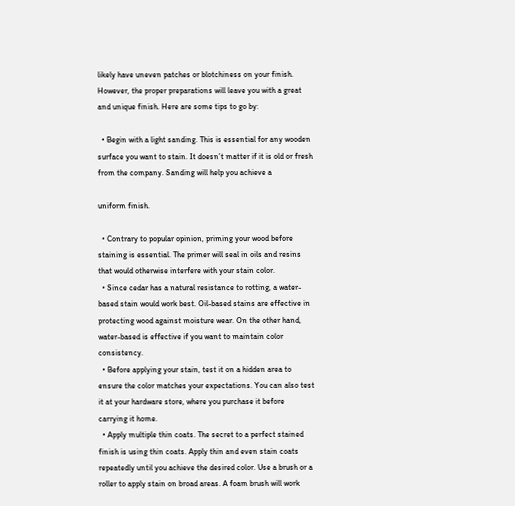likely have uneven patches or blotchiness on your finish. However, the proper preparations will leave you with a great and unique finish. Here are some tips to go by:

  • Begin with a light sanding. This is essential for any wooden surface you want to stain. It doesn’t matter if it is old or fresh from the company. Sanding will help you achieve a

uniform finish.

  • Contrary to popular opinion, priming your wood before staining is essential. The primer will seal in oils and resins that would otherwise interfere with your stain color.
  • Since cedar has a natural resistance to rotting, a water-based stain would work best. Oil-based stains are effective in protecting wood against moisture wear. On the other hand, water-based is effective if you want to maintain color consistency.
  • Before applying your stain, test it on a hidden area to ensure the color matches your expectations. You can also test it at your hardware store, where you purchase it before carrying it home.
  • Apply multiple thin coats. The secret to a perfect stained finish is using thin coats. Apply thin and even stain coats repeatedly until you achieve the desired color. Use a brush or a roller to apply stain on broad areas. A foam brush will work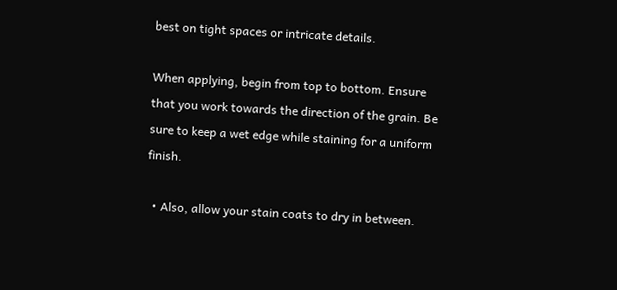best on tight spaces or intricate details.

When applying, begin from top to bottom. Ensure that you work towards the direction of the grain. Be sure to keep a wet edge while staining for a uniform finish.

  • Also, allow your stain coats to dry in between.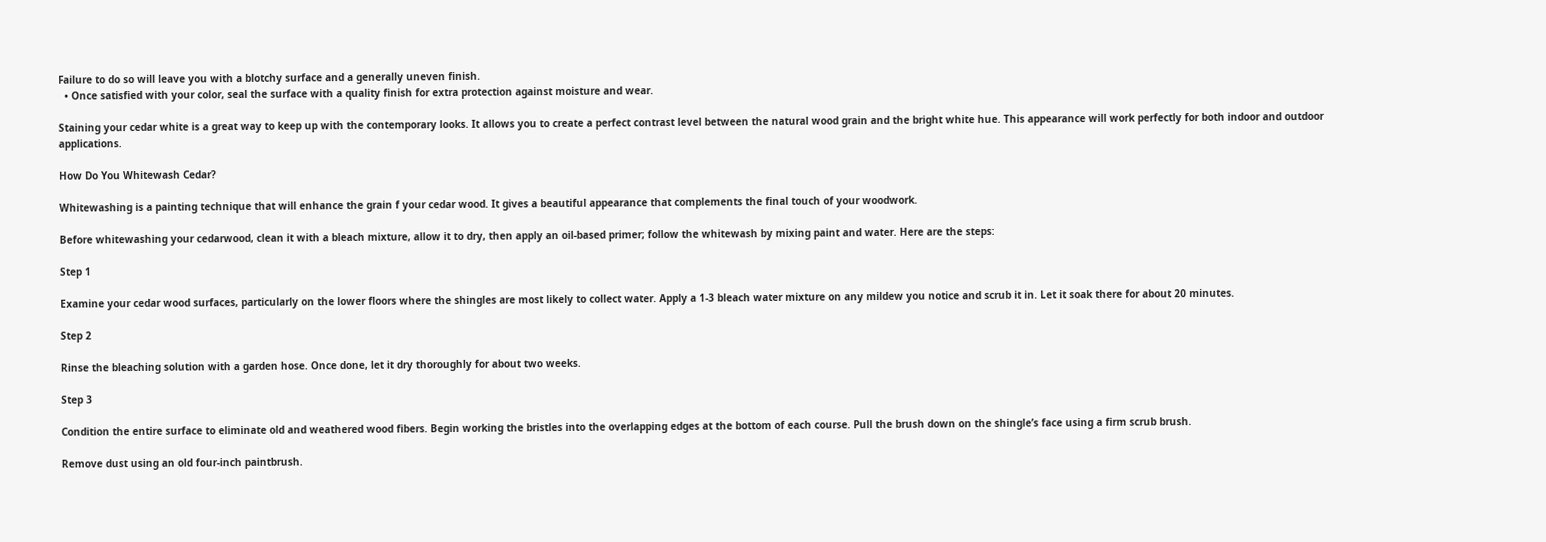Failure to do so will leave you with a blotchy surface and a generally uneven finish.
  • Once satisfied with your color, seal the surface with a quality finish for extra protection against moisture and wear.

Staining your cedar white is a great way to keep up with the contemporary looks. It allows you to create a perfect contrast level between the natural wood grain and the bright white hue. This appearance will work perfectly for both indoor and outdoor applications.

How Do You Whitewash Cedar?

Whitewashing is a painting technique that will enhance the grain f your cedar wood. It gives a beautiful appearance that complements the final touch of your woodwork.

Before whitewashing your cedarwood, clean it with a bleach mixture, allow it to dry, then apply an oil-based primer; follow the whitewash by mixing paint and water. Here are the steps:

Step 1

Examine your cedar wood surfaces, particularly on the lower floors where the shingles are most likely to collect water. Apply a 1-3 bleach water mixture on any mildew you notice and scrub it in. Let it soak there for about 20 minutes.

Step 2

Rinse the bleaching solution with a garden hose. Once done, let it dry thoroughly for about two weeks.

Step 3

Condition the entire surface to eliminate old and weathered wood fibers. Begin working the bristles into the overlapping edges at the bottom of each course. Pull the brush down on the shingle’s face using a firm scrub brush.

Remove dust using an old four-inch paintbrush.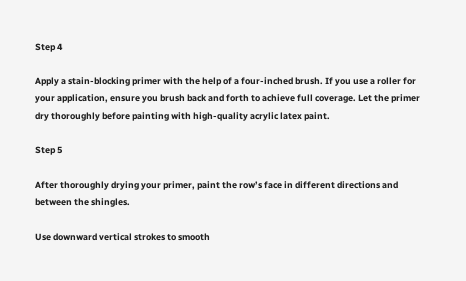Step 4

Apply a stain-blocking primer with the help of a four-inched brush. If you use a roller for your application, ensure you brush back and forth to achieve full coverage. Let the primer dry thoroughly before painting with high-quality acrylic latex paint.

Step 5

After thoroughly drying your primer, paint the row’s face in different directions and between the shingles.

Use downward vertical strokes to smooth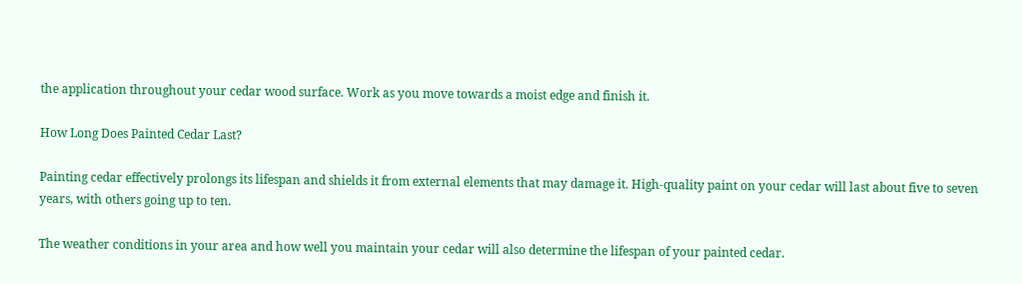the application throughout your cedar wood surface. Work as you move towards a moist edge and finish it.

How Long Does Painted Cedar Last?

Painting cedar effectively prolongs its lifespan and shields it from external elements that may damage it. High-quality paint on your cedar will last about five to seven years, with others going up to ten.

The weather conditions in your area and how well you maintain your cedar will also determine the lifespan of your painted cedar.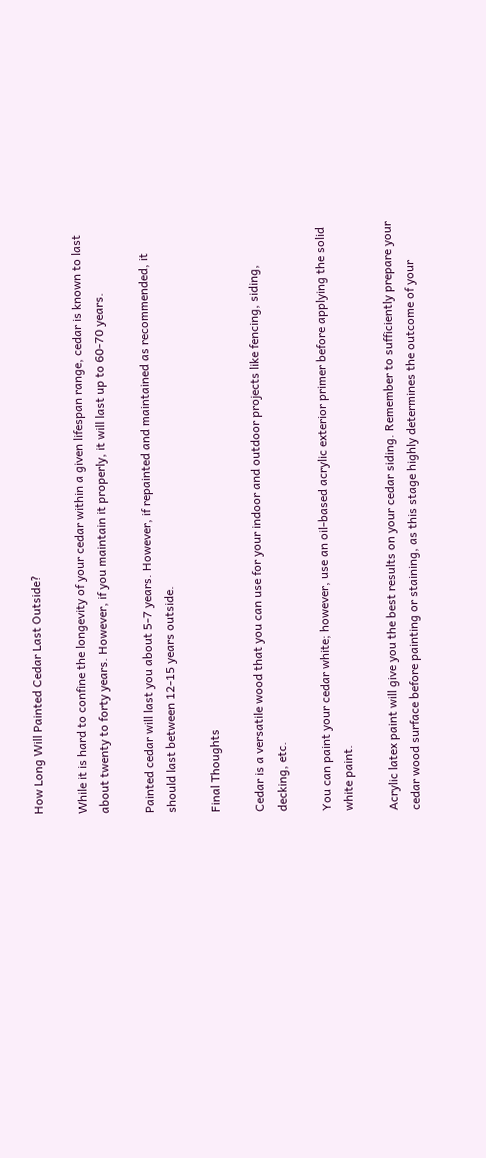How Long Will Painted Cedar Last Outside?

While it is hard to confine the longevity of your cedar within a given lifespan range, cedar is known to last about twenty to forty years. However, if you maintain it properly, it will last up to 60-70 years.

Painted cedar will last you about 5-7 years. However, if repainted and maintained as recommended, it should last between 12-15 years outside.

Final Thoughts

Cedar is a versatile wood that you can use for your indoor and outdoor projects like fencing, siding, decking, etc.

You can paint your cedar white; however, use an oil-based acrylic exterior primer before applying the solid white paint.

Acrylic latex paint will give you the best results on your cedar siding. Remember to sufficiently prepare your cedar wood surface before painting or staining, as this stage highly determines the outcome of your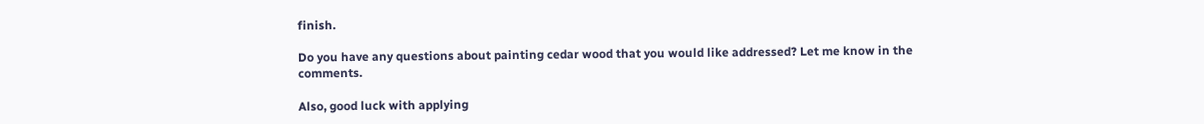finish.

Do you have any questions about painting cedar wood that you would like addressed? Let me know in the comments.

Also, good luck with applying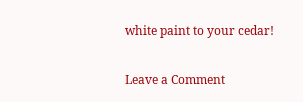white paint to your cedar!

Leave a Comment